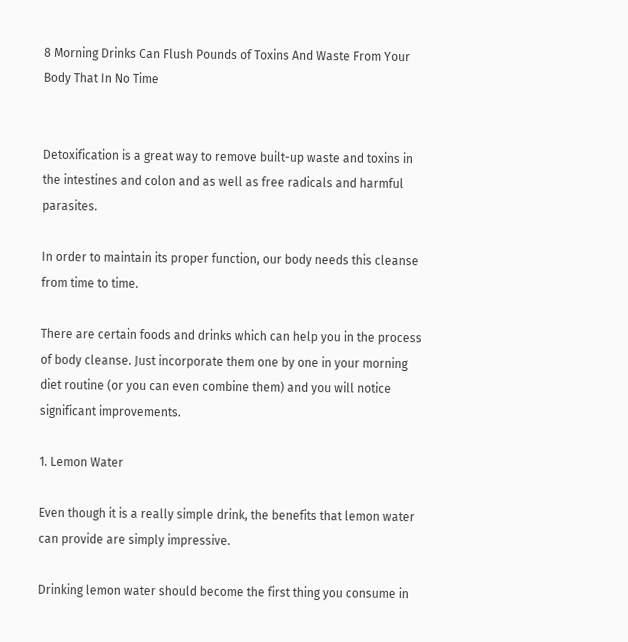8 Morning Drinks Can Flush Pounds of Toxins And Waste From Your Body That In No Time


Detoxification is a great way to remove built-up waste and toxins in the intestines and colon and as well as free radicals and harmful parasites.

In order to maintain its proper function, our body needs this cleanse from time to time.

There are certain foods and drinks which can help you in the process of body cleanse. Just incorporate them one by one in your morning diet routine (or you can even combine them) and you will notice significant improvements.

1. Lemon Water

Even though it is a really simple drink, the benefits that lemon water can provide are simply impressive.

Drinking lemon water should become the first thing you consume in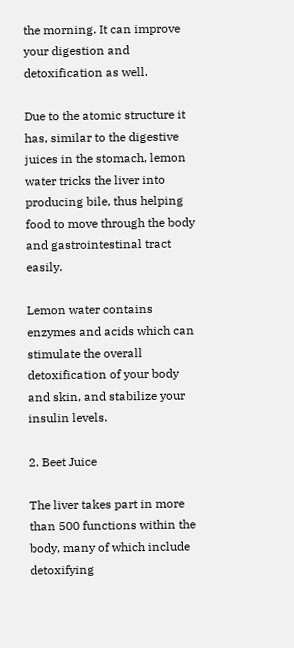the morning. It can improve your digestion and detoxification as well.

Due to the atomic structure it has, similar to the digestive juices in the stomach, lemon water tricks the liver into producing bile, thus helping food to move through the body and gastrointestinal tract easily.

Lemon water contains enzymes and acids which can stimulate the overall detoxification of your body and skin, and stabilize your insulin levels.

2. Beet Juice

The liver takes part in more than 500 functions within the body, many of which include detoxifying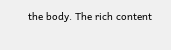the body. The rich content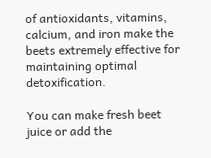of antioxidants, vitamins, calcium, and iron make the beets extremely effective for maintaining optimal detoxification.

You can make fresh beet juice or add the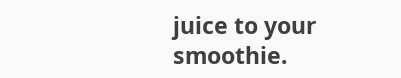juice to your smoothie.